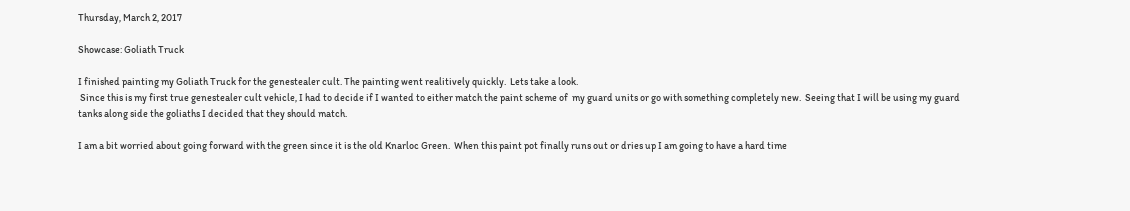Thursday, March 2, 2017

Showcase: Goliath Truck

I finished painting my Goliath Truck for the genestealer cult. The painting went realitively quickly.  Lets take a look.
 Since this is my first true genestealer cult vehicle, I had to decide if I wanted to either match the paint scheme of  my guard units or go with something completely new.  Seeing that I will be using my guard tanks along side the goliaths I decided that they should match.

I am a bit worried about going forward with the green since it is the old Knarloc Green.  When this paint pot finally runs out or dries up I am going to have a hard time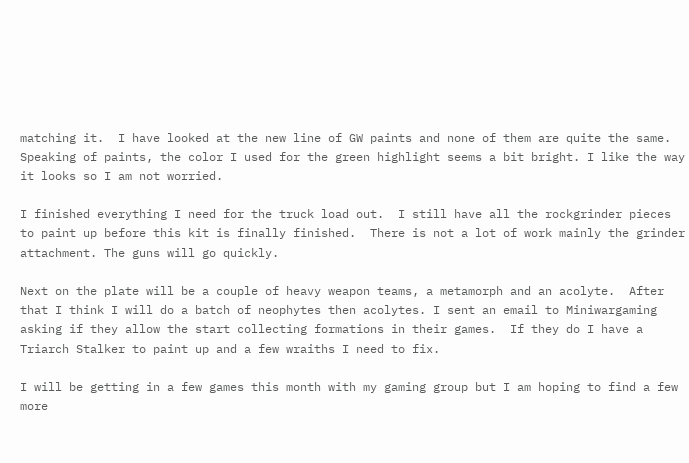matching it.  I have looked at the new line of GW paints and none of them are quite the same. Speaking of paints, the color I used for the green highlight seems a bit bright. I like the way it looks so I am not worried.

I finished everything I need for the truck load out.  I still have all the rockgrinder pieces to paint up before this kit is finally finished.  There is not a lot of work mainly the grinder attachment. The guns will go quickly.

Next on the plate will be a couple of heavy weapon teams, a metamorph and an acolyte.  After that I think I will do a batch of neophytes then acolytes. I sent an email to Miniwargaming asking if they allow the start collecting formations in their games.  If they do I have a Triarch Stalker to paint up and a few wraiths I need to fix.

I will be getting in a few games this month with my gaming group but I am hoping to find a few more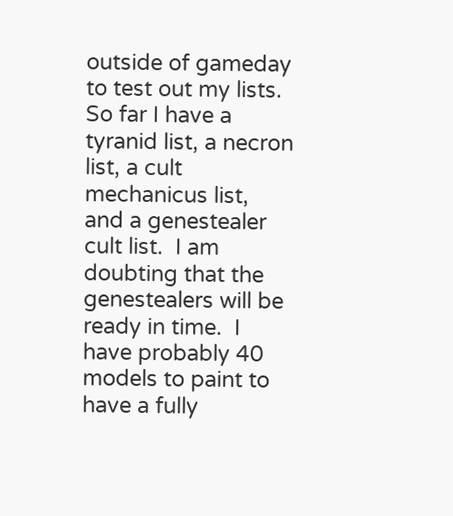outside of gameday to test out my lists.  So far I have a tyranid list, a necron list, a cult mechanicus list, and a genestealer cult list.  I am doubting that the genestealers will be ready in time.  I have probably 40 models to paint to have a fully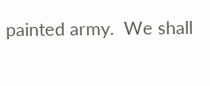painted army.  We shall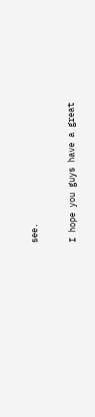see.

I hope you guys have a great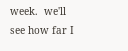week.  we'll see how far I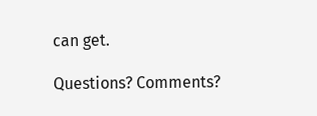can get.

Questions? Comments?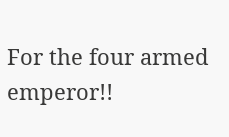For the four armed emperor!!